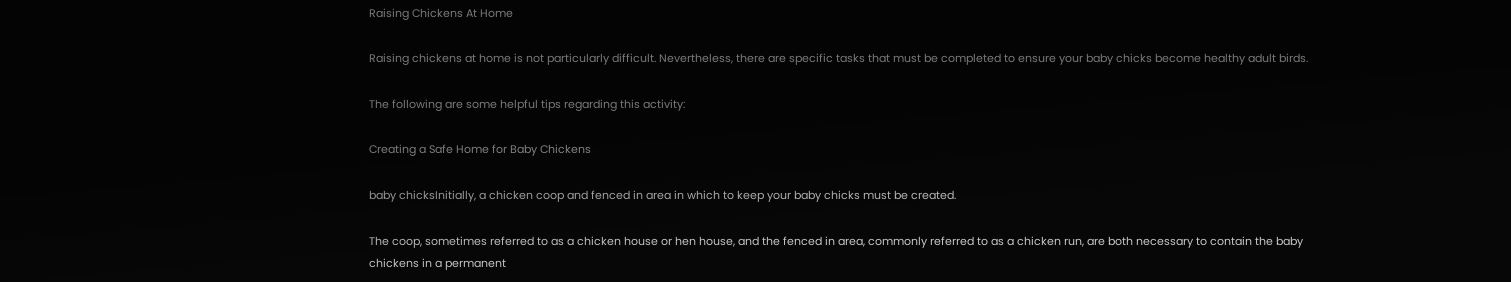Raising Chickens At Home

Raising chickens at home is not particularly difficult. Nevertheless, there are specific tasks that must be completed to ensure your baby chicks become healthy adult birds.

The following are some helpful tips regarding this activity:

Creating a Safe Home for Baby Chickens

baby chicksInitially, a chicken coop and fenced in area in which to keep your baby chicks must be created.

The coop, sometimes referred to as a chicken house or hen house, and the fenced in area, commonly referred to as a chicken run, are both necessary to contain the baby chickens in a permanent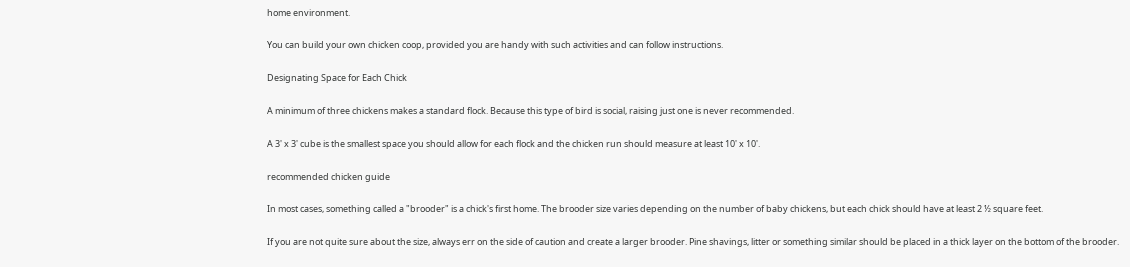home environment.

You can build your own chicken coop, provided you are handy with such activities and can follow instructions.

Designating Space for Each Chick

A minimum of three chickens makes a standard flock. Because this type of bird is social, raising just one is never recommended.

A 3' x 3' cube is the smallest space you should allow for each flock and the chicken run should measure at least 10' x 10'.

recommended chicken guide

In most cases, something called a "brooder" is a chick's first home. The brooder size varies depending on the number of baby chickens, but each chick should have at least 2 ½ square feet.

If you are not quite sure about the size, always err on the side of caution and create a larger brooder. Pine shavings, litter or something similar should be placed in a thick layer on the bottom of the brooder.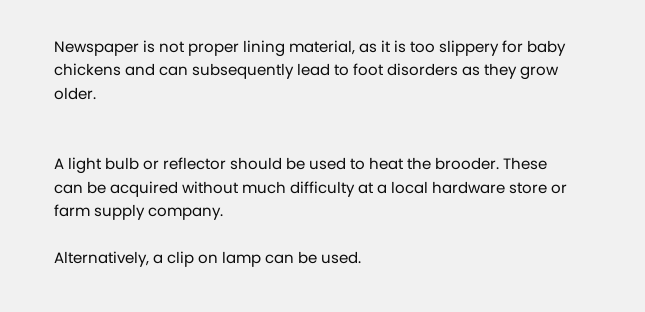Newspaper is not proper lining material, as it is too slippery for baby chickens and can subsequently lead to foot disorders as they grow older.


A light bulb or reflector should be used to heat the brooder. These can be acquired without much difficulty at a local hardware store or farm supply company.

Alternatively, a clip on lamp can be used.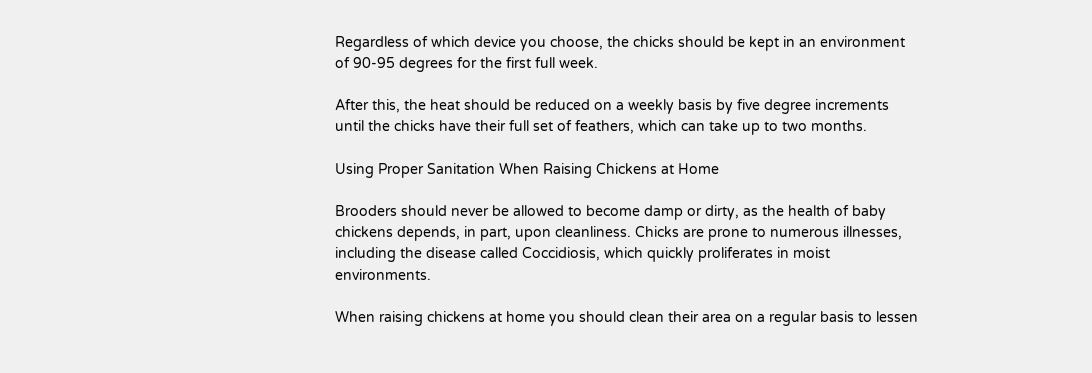Regardless of which device you choose, the chicks should be kept in an environment of 90-95 degrees for the first full week.

After this, the heat should be reduced on a weekly basis by five degree increments until the chicks have their full set of feathers, which can take up to two months.

Using Proper Sanitation When Raising Chickens at Home

Brooders should never be allowed to become damp or dirty, as the health of baby chickens depends, in part, upon cleanliness. Chicks are prone to numerous illnesses, including the disease called Coccidiosis, which quickly proliferates in moist environments.

When raising chickens at home you should clean their area on a regular basis to lessen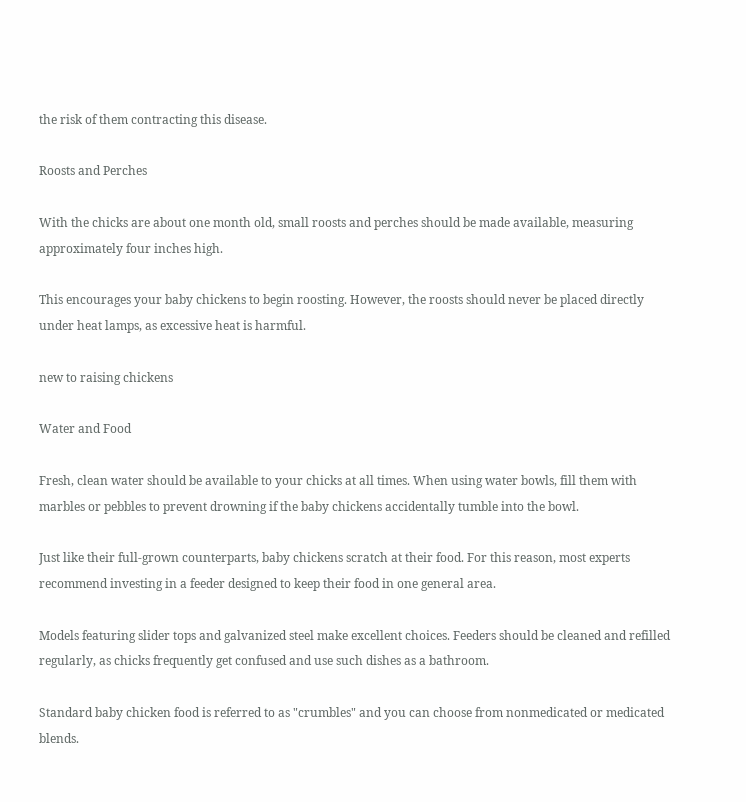the risk of them contracting this disease.

Roosts and Perches

With the chicks are about one month old, small roosts and perches should be made available, measuring approximately four inches high.

This encourages your baby chickens to begin roosting. However, the roosts should never be placed directly under heat lamps, as excessive heat is harmful.

new to raising chickens

Water and Food

Fresh, clean water should be available to your chicks at all times. When using water bowls, fill them with marbles or pebbles to prevent drowning if the baby chickens accidentally tumble into the bowl.

Just like their full-grown counterparts, baby chickens scratch at their food. For this reason, most experts recommend investing in a feeder designed to keep their food in one general area.

Models featuring slider tops and galvanized steel make excellent choices. Feeders should be cleaned and refilled regularly, as chicks frequently get confused and use such dishes as a bathroom.

Standard baby chicken food is referred to as "crumbles" and you can choose from nonmedicated or medicated blends.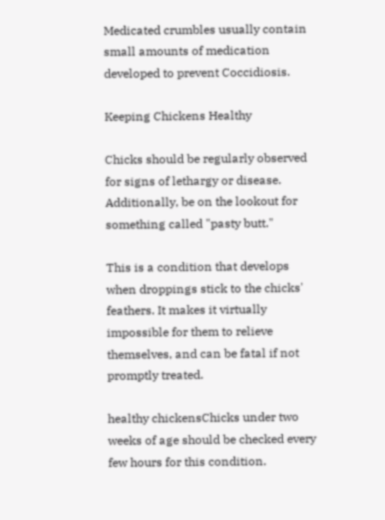Medicated crumbles usually contain small amounts of medication developed to prevent Coccidiosis.

Keeping Chickens Healthy

Chicks should be regularly observed for signs of lethargy or disease. Additionally, be on the lookout for something called "pasty butt."

This is a condition that develops when droppings stick to the chicks' feathers. It makes it virtually impossible for them to relieve themselves, and can be fatal if not promptly treated.

healthy chickensChicks under two weeks of age should be checked every few hours for this condition.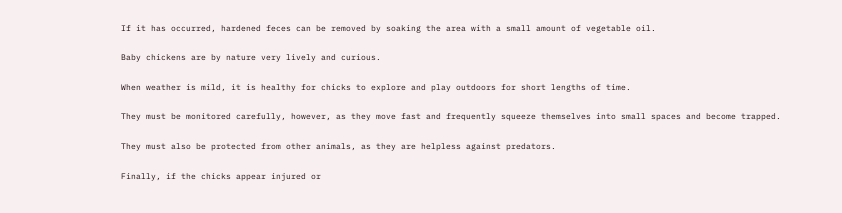If it has occurred, hardened feces can be removed by soaking the area with a small amount of vegetable oil.

Baby chickens are by nature very lively and curious.

When weather is mild, it is healthy for chicks to explore and play outdoors for short lengths of time.

They must be monitored carefully, however, as they move fast and frequently squeeze themselves into small spaces and become trapped.

They must also be protected from other animals, as they are helpless against predators.

Finally, if the chicks appear injured or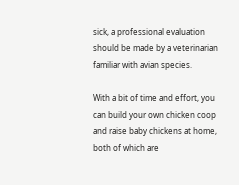sick, a professional evaluation should be made by a veterinarian familiar with avian species.

With a bit of time and effort, you can build your own chicken coop and raise baby chickens at home, both of which are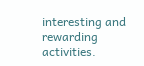interesting and rewarding activities.